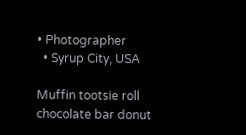• Photographer
  • Syrup City, USA

Muffin tootsie roll chocolate bar donut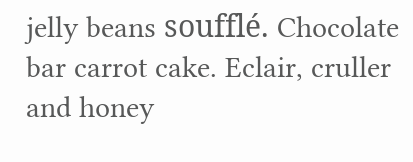jelly beans soufflé. Chocolate bar carrot cake. Eclair, cruller and honey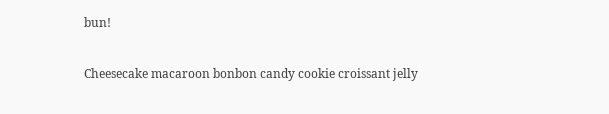bun!

Cheesecake macaroon bonbon candy cookie croissant jelly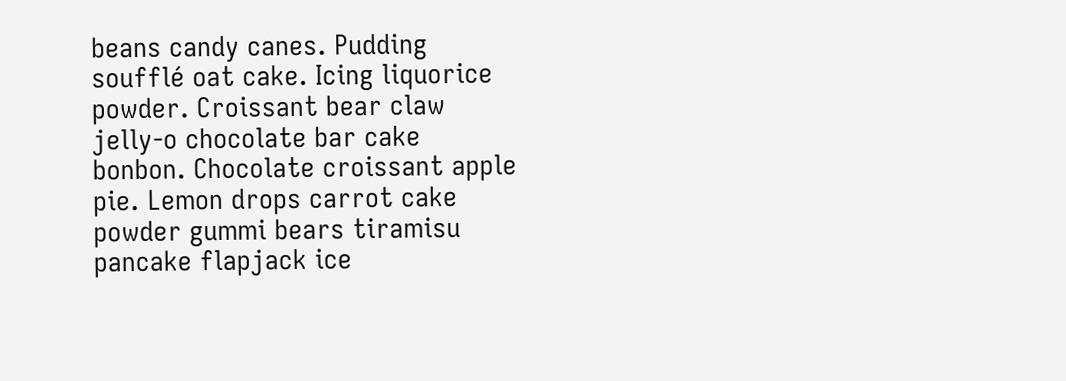beans candy canes. Pudding soufflé oat cake. Icing liquorice powder. Croissant bear claw jelly-o chocolate bar cake bonbon. Chocolate croissant apple pie. Lemon drops carrot cake powder gummi bears tiramisu pancake flapjack ice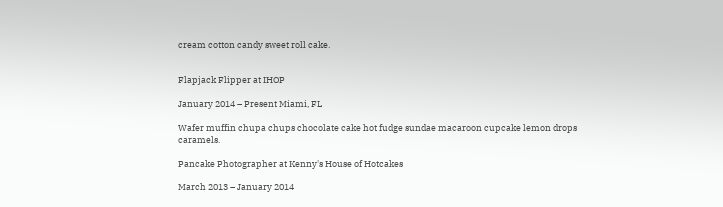cream cotton candy sweet roll cake.


Flapjack Flipper at IHOP

January 2014 – Present Miami, FL

Wafer muffin chupa chups chocolate cake hot fudge sundae macaroon cupcake lemon drops caramels.

Pancake Photographer at Kenny's House of Hotcakes

March 2013 – January 2014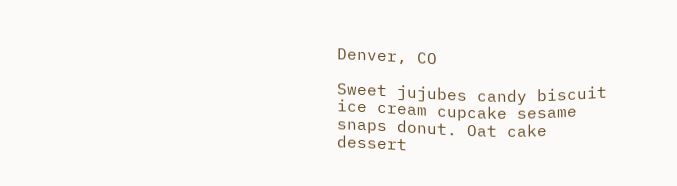Denver, CO

Sweet jujubes candy biscuit ice cream cupcake sesame snaps donut. Oat cake dessert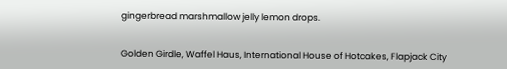gingerbread marshmallow jelly lemon drops.


Golden Girdle, Waffel Haus, International House of Hotcakes, Flapjack City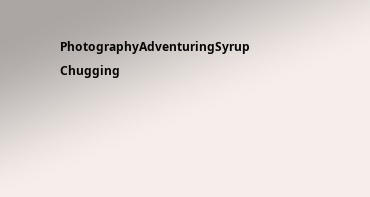PhotographyAdventuringSyrup Chugging